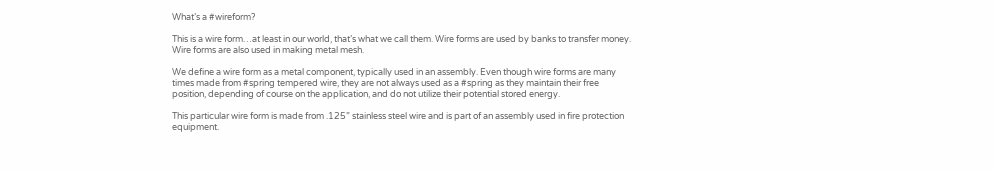What’s a #wireform?

This is a wire form…at least in our world, that’s what we call them. Wire forms are used by banks to transfer money. Wire forms are also used in making metal mesh.

We define a wire form as a metal component, typically used in an assembly. Even though wire forms are many times made from #spring tempered wire, they are not always used as a #spring as they maintain their free position, depending of course on the application, and do not utilize their potential stored energy.

This particular wire form is made from .125” stainless steel wire and is part of an assembly used in fire protection equipment.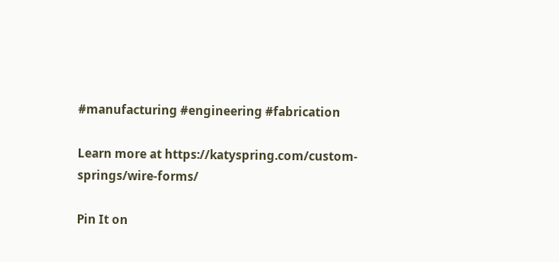#manufacturing #engineering #fabrication

Learn more at https://katyspring.com/custom-springs/wire-forms/

Pin It on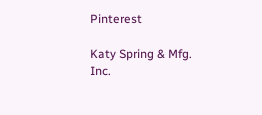Pinterest

Katy Spring & Mfg. Inc.